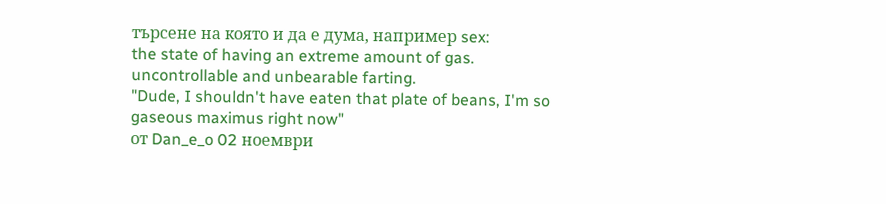търсене на която и да е дума, например sex:
the state of having an extreme amount of gas. uncontrollable and unbearable farting.
"Dude, I shouldn't have eaten that plate of beans, I'm so gaseous maximus right now"
от Dan_e_o 02 ноември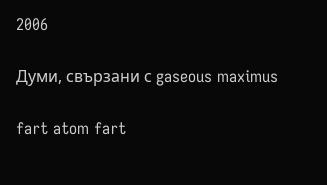2006

Думи, свързани с gaseous maximus

fart atom fart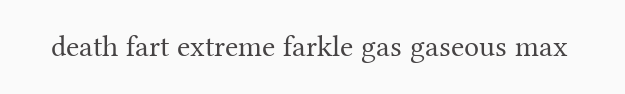death fart extreme farkle gas gaseous max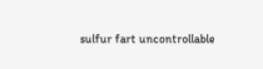sulfur fart uncontrollable